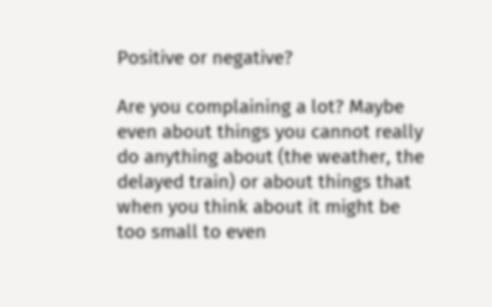Positive or negative?

Are you complaining a lot? Maybe even about things you cannot really do anything about (the weather, the delayed train) or about things that when you think about it might be too small to even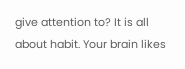give attention to? It is all about habit. Your brain likes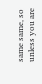same same, so unless you are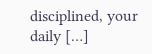disciplined, your daily […]